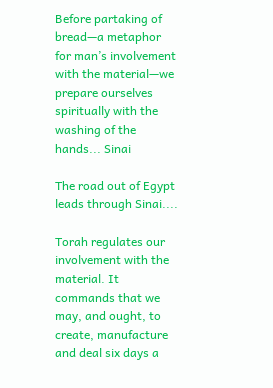Before partaking of bread—a metaphor for man’s involvement with the material—we prepare ourselves spiritually with the washing of the hands... Sinai

The road out of Egypt leads through Sinai....

Torah regulates our involvement with the material. It commands that we may, and ought, to create, manufacture and deal six days a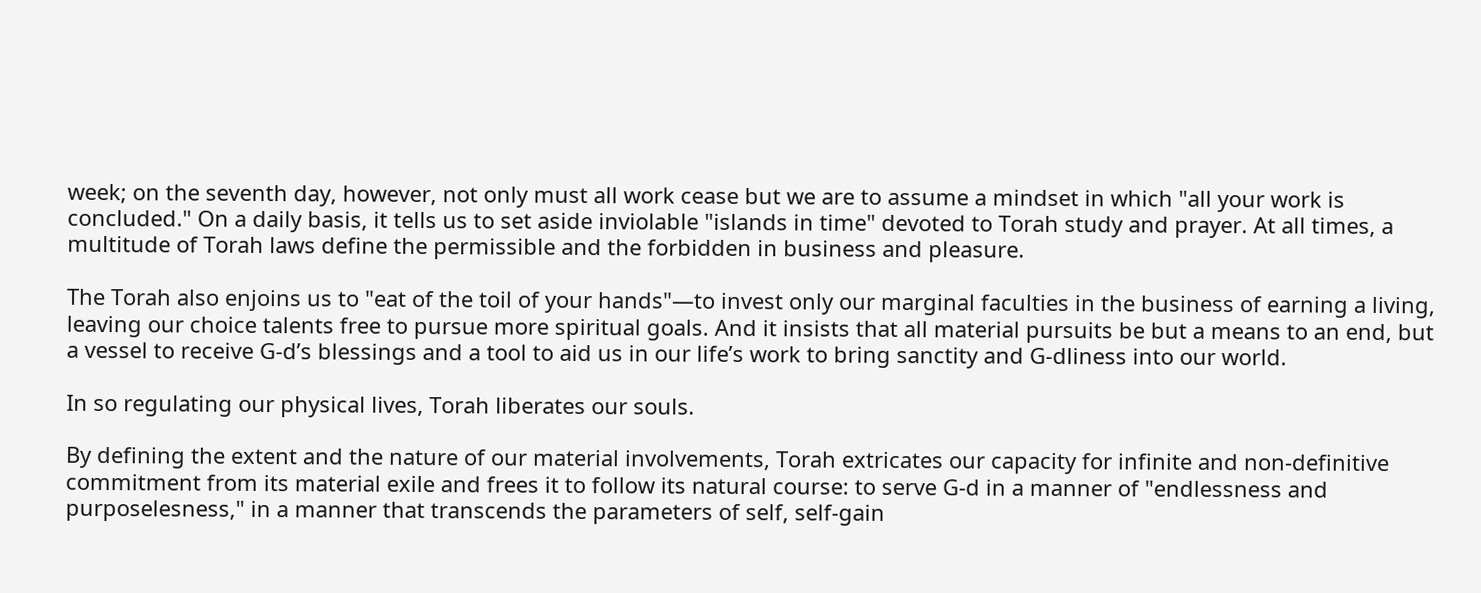week; on the seventh day, however, not only must all work cease but we are to assume a mindset in which "all your work is concluded." On a daily basis, it tells us to set aside inviolable "islands in time" devoted to Torah study and prayer. At all times, a multitude of Torah laws define the permissible and the forbidden in business and pleasure.

The Torah also enjoins us to "eat of the toil of your hands"—to invest only our marginal faculties in the business of earning a living, leaving our choice talents free to pursue more spiritual goals. And it insists that all material pursuits be but a means to an end, but a vessel to receive G‑d’s blessings and a tool to aid us in our life’s work to bring sanctity and G‑dliness into our world.

In so regulating our physical lives, Torah liberates our souls.

By defining the extent and the nature of our material involvements, Torah extricates our capacity for infinite and non-definitive commitment from its material exile and frees it to follow its natural course: to serve G‑d in a manner of "endlessness and purposelesness," in a manner that transcends the parameters of self, self-gain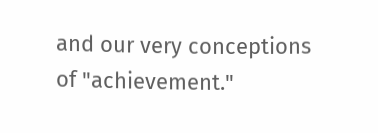and our very conceptions of "achievement."